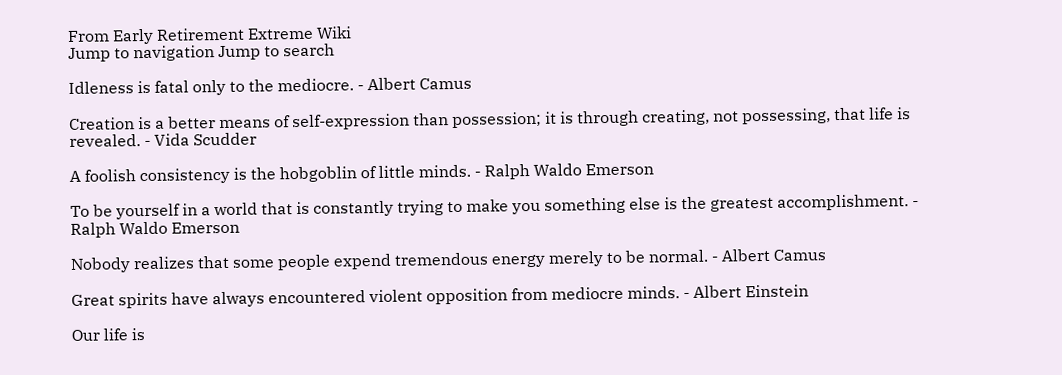From Early Retirement Extreme Wiki
Jump to navigation Jump to search

Idleness is fatal only to the mediocre. - Albert Camus

Creation is a better means of self-expression than possession; it is through creating, not possessing, that life is revealed. - Vida Scudder

A foolish consistency is the hobgoblin of little minds. - Ralph Waldo Emerson

To be yourself in a world that is constantly trying to make you something else is the greatest accomplishment. - Ralph Waldo Emerson

Nobody realizes that some people expend tremendous energy merely to be normal. - Albert Camus

Great spirits have always encountered violent opposition from mediocre minds. - Albert Einstein

Our life is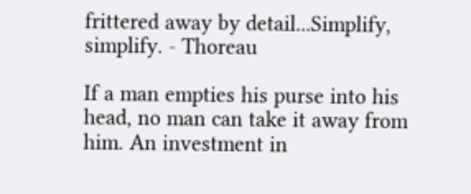frittered away by detail...Simplify, simplify. - Thoreau

If a man empties his purse into his head, no man can take it away from him. An investment in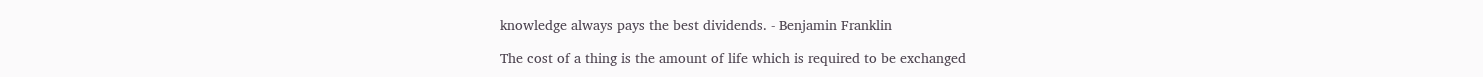knowledge always pays the best dividends. - Benjamin Franklin

The cost of a thing is the amount of life which is required to be exchanged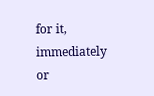for it, immediately or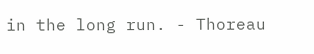in the long run. - Thoreau